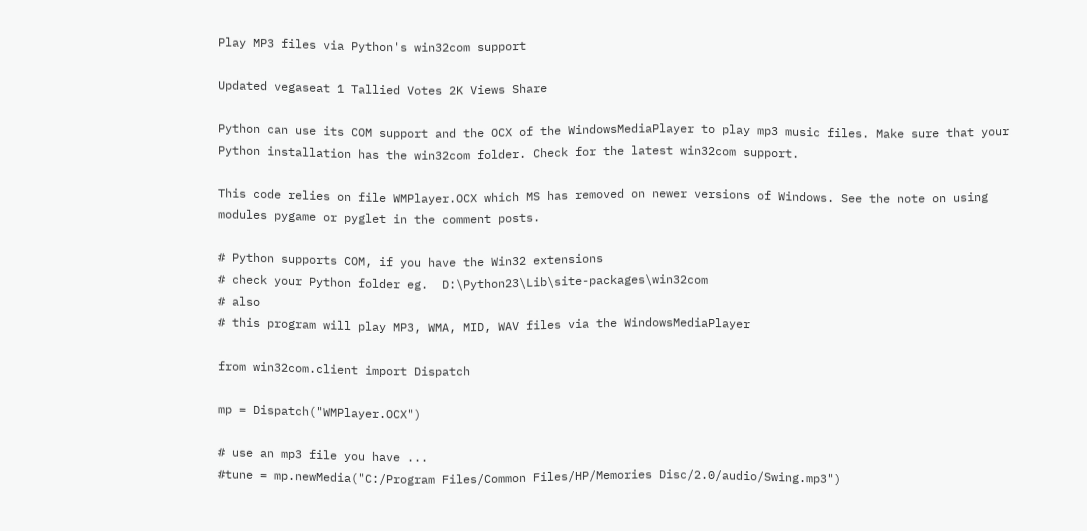Play MP3 files via Python's win32com support

Updated vegaseat 1 Tallied Votes 2K Views Share

Python can use its COM support and the OCX of the WindowsMediaPlayer to play mp3 music files. Make sure that your Python installation has the win32com folder. Check for the latest win32com support.

This code relies on file WMPlayer.OCX which MS has removed on newer versions of Windows. See the note on using modules pygame or pyglet in the comment posts.

# Python supports COM, if you have the Win32 extensions
# check your Python folder eg.  D:\Python23\Lib\site-packages\win32com
# also
# this program will play MP3, WMA, MID, WAV files via the WindowsMediaPlayer

from win32com.client import Dispatch

mp = Dispatch("WMPlayer.OCX")

# use an mp3 file you have ...
#tune = mp.newMedia("C:/Program Files/Common Files/HP/Memories Disc/2.0/audio/Swing.mp3")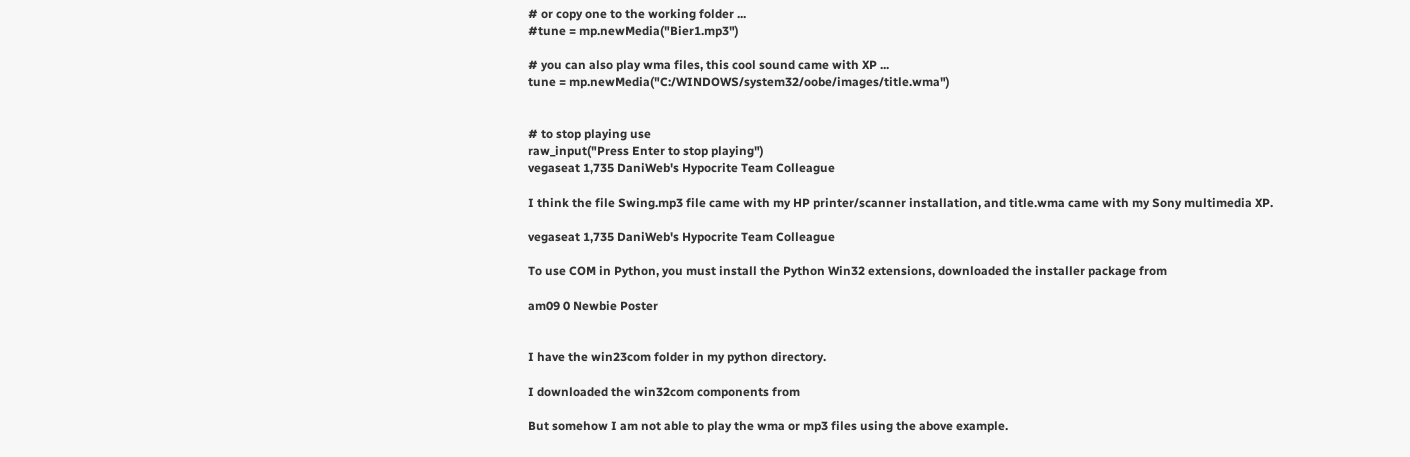# or copy one to the working folder ...
#tune = mp.newMedia("Bier1.mp3")

# you can also play wma files, this cool sound came with XP ...
tune = mp.newMedia("C:/WINDOWS/system32/oobe/images/title.wma")


# to stop playing use
raw_input("Press Enter to stop playing")
vegaseat 1,735 DaniWeb's Hypocrite Team Colleague

I think the file Swing.mp3 file came with my HP printer/scanner installation, and title.wma came with my Sony multimedia XP.

vegaseat 1,735 DaniWeb's Hypocrite Team Colleague

To use COM in Python, you must install the Python Win32 extensions, downloaded the installer package from

am09 0 Newbie Poster


I have the win23com folder in my python directory.

I downloaded the win32com components from

But somehow I am not able to play the wma or mp3 files using the above example.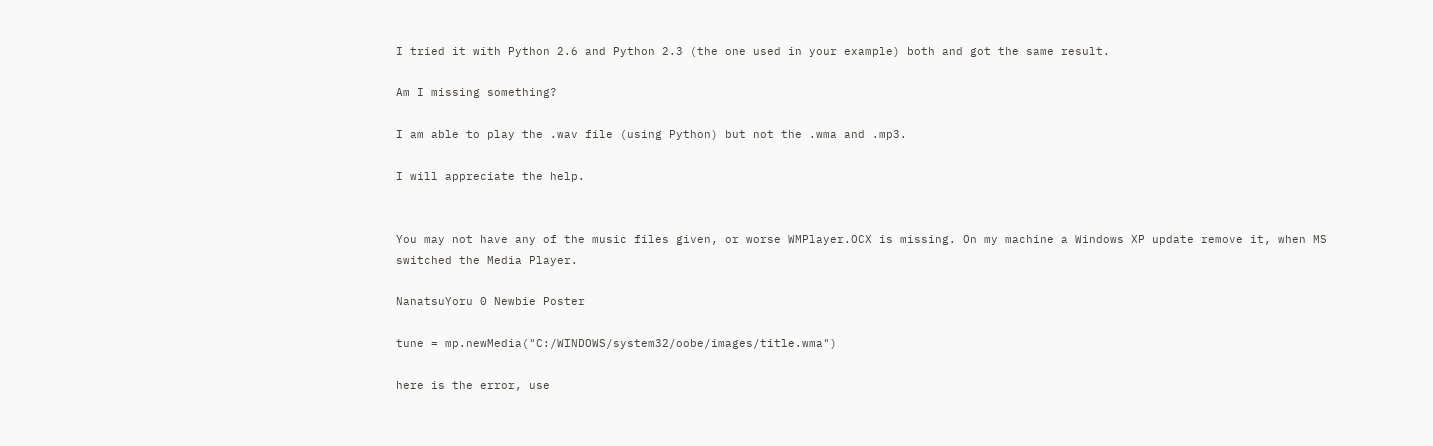I tried it with Python 2.6 and Python 2.3 (the one used in your example) both and got the same result.

Am I missing something?

I am able to play the .wav file (using Python) but not the .wma and .mp3.

I will appreciate the help.


You may not have any of the music files given, or worse WMPlayer.OCX is missing. On my machine a Windows XP update remove it, when MS switched the Media Player.

NanatsuYoru 0 Newbie Poster

tune = mp.newMedia("C:/WINDOWS/system32/oobe/images/title.wma")

here is the error, use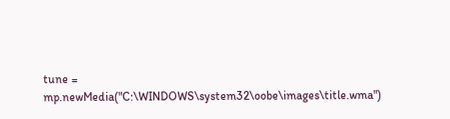tune = mp.newMedia("C:\WINDOWS\system32\oobe\images\title.wma")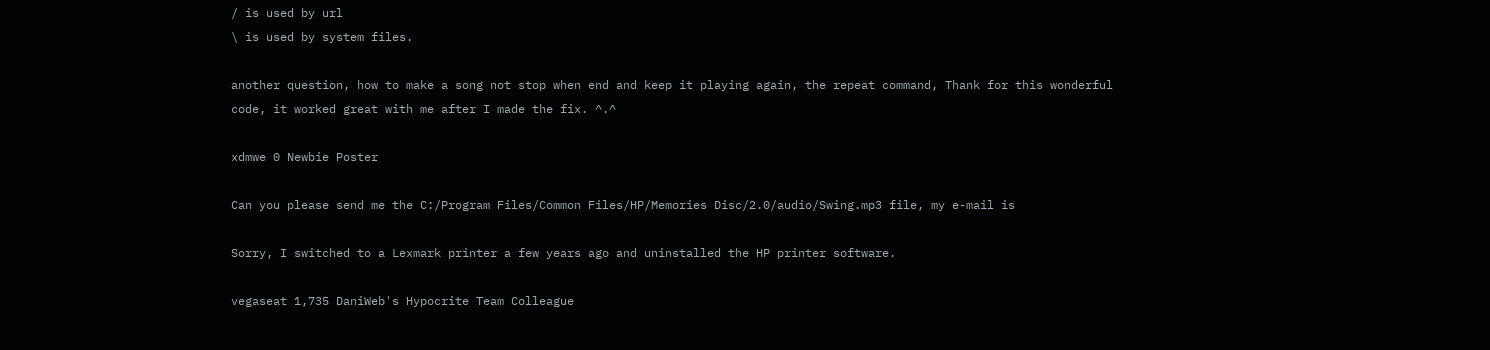/ is used by url
\ is used by system files.

another question, how to make a song not stop when end and keep it playing again, the repeat command, Thank for this wonderful code, it worked great with me after I made the fix. ^.^

xdmwe 0 Newbie Poster

Can you please send me the C:/Program Files/Common Files/HP/Memories Disc/2.0/audio/Swing.mp3 file, my e-mail is

Sorry, I switched to a Lexmark printer a few years ago and uninstalled the HP printer software.

vegaseat 1,735 DaniWeb's Hypocrite Team Colleague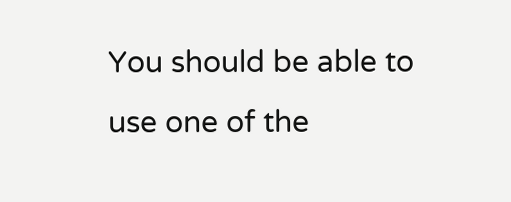You should be able to use one of the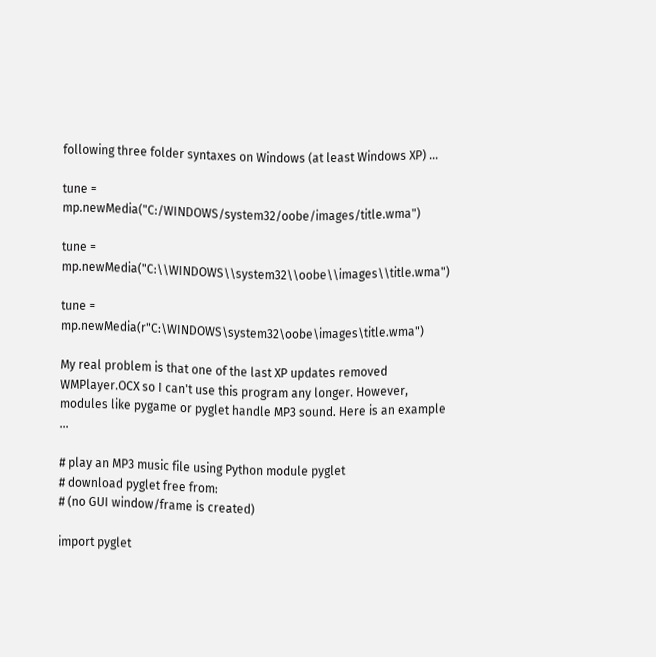following three folder syntaxes on Windows (at least Windows XP) ...

tune = mp.newMedia("C:/WINDOWS/system32/oobe/images/title.wma")

tune = mp.newMedia("C:\\WINDOWS\\system32\\oobe\\images\\title.wma")

tune = mp.newMedia(r"C:\WINDOWS\system32\oobe\images\title.wma")

My real problem is that one of the last XP updates removed WMPlayer.OCX so I can't use this program any longer. However, modules like pygame or pyglet handle MP3 sound. Here is an example ...

# play an MP3 music file using Python module pyglet
# download pyglet free from:
# (no GUI window/frame is created)

import pyglet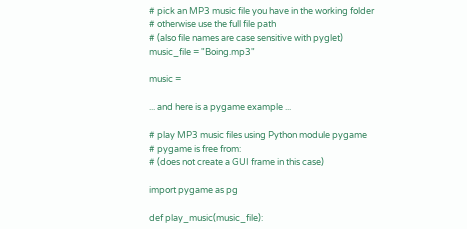# pick an MP3 music file you have in the working folder
# otherwise use the full file path
# (also file names are case sensitive with pyglet)
music_file = "Boing.mp3"

music =

... and here is a pygame example ...

# play MP3 music files using Python module pygame
# pygame is free from:
# (does not create a GUI frame in this case)

import pygame as pg

def play_music(music_file):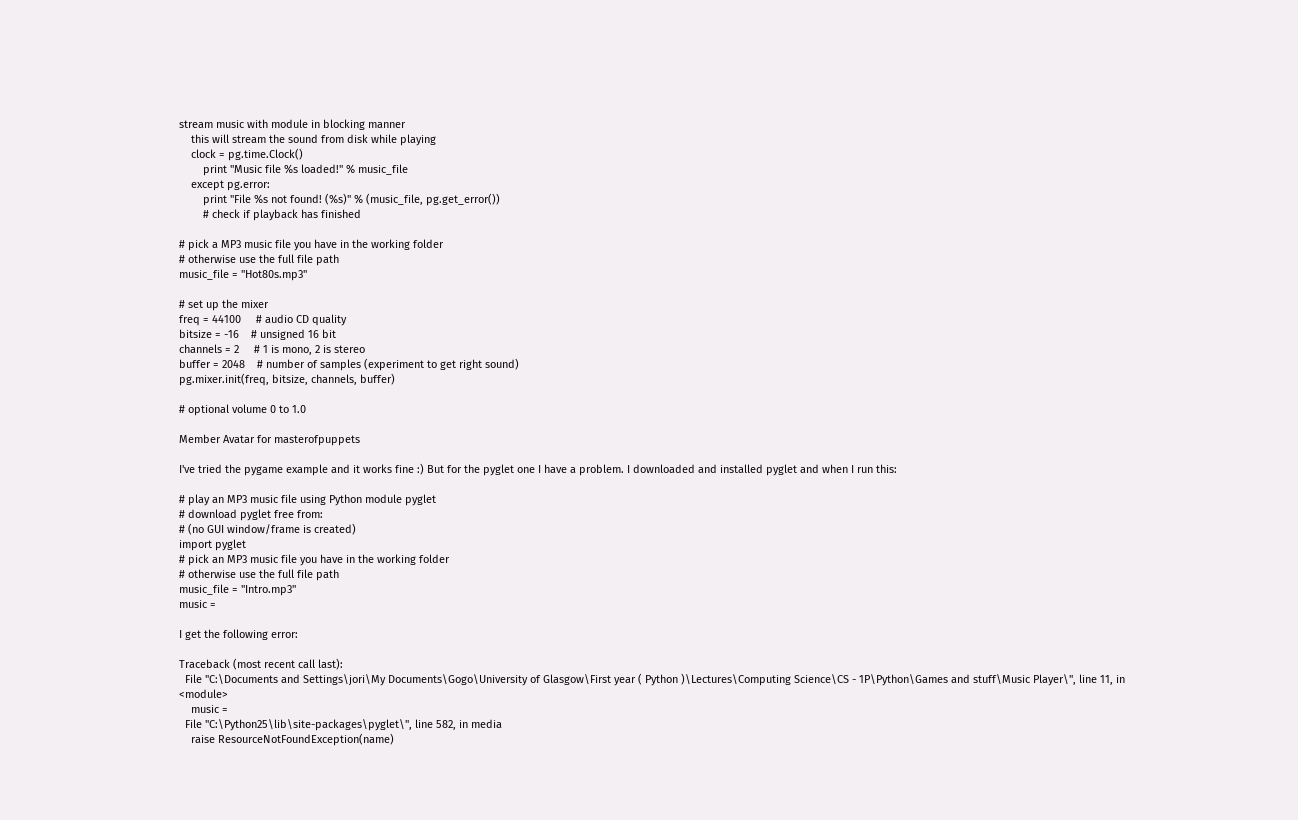stream music with module in blocking manner
    this will stream the sound from disk while playing
    clock = pg.time.Clock()
        print "Music file %s loaded!" % music_file
    except pg.error:
        print "File %s not found! (%s)" % (music_file, pg.get_error())
        # check if playback has finished

# pick a MP3 music file you have in the working folder
# otherwise use the full file path
music_file = "Hot80s.mp3"

# set up the mixer
freq = 44100     # audio CD quality
bitsize = -16    # unsigned 16 bit
channels = 2     # 1 is mono, 2 is stereo
buffer = 2048    # number of samples (experiment to get right sound)
pg.mixer.init(freq, bitsize, channels, buffer)

# optional volume 0 to 1.0

Member Avatar for masterofpuppets

I've tried the pygame example and it works fine :) But for the pyglet one I have a problem. I downloaded and installed pyglet and when I run this:

# play an MP3 music file using Python module pyglet
# download pyglet free from:
# (no GUI window/frame is created)
import pyglet
# pick an MP3 music file you have in the working folder
# otherwise use the full file path
music_file = "Intro.mp3"
music =

I get the following error:

Traceback (most recent call last):
  File "C:\Documents and Settings\jori\My Documents\Gogo\University of Glasgow\First year ( Python )\Lectures\Computing Science\CS - 1P\Python\Games and stuff\Music Player\", line 11, in <module>
    music =
  File "C:\Python25\lib\site-packages\pyglet\", line 582, in media
    raise ResourceNotFoundException(name)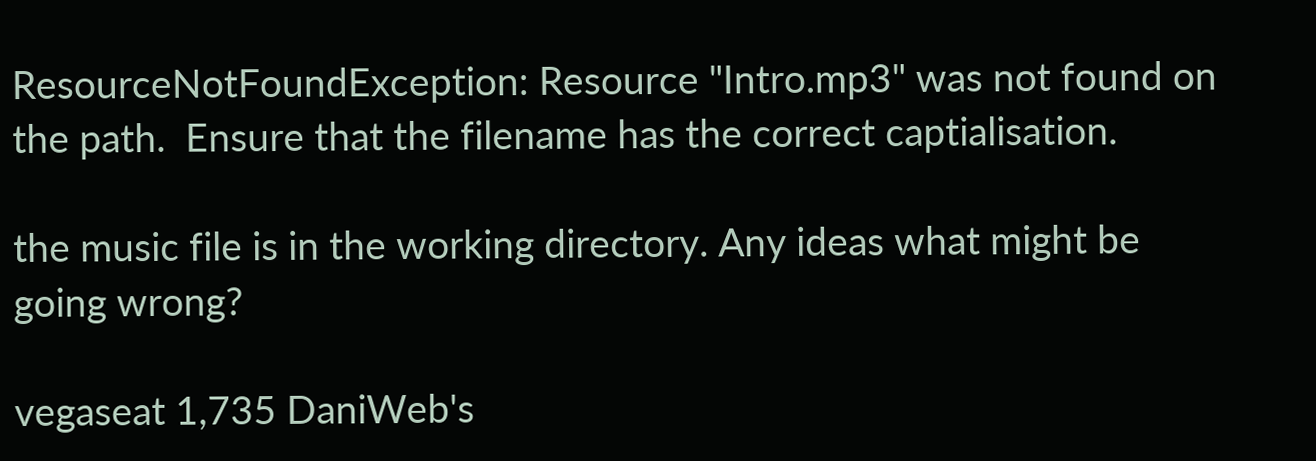ResourceNotFoundException: Resource "Intro.mp3" was not found on the path.  Ensure that the filename has the correct captialisation.

the music file is in the working directory. Any ideas what might be going wrong?

vegaseat 1,735 DaniWeb's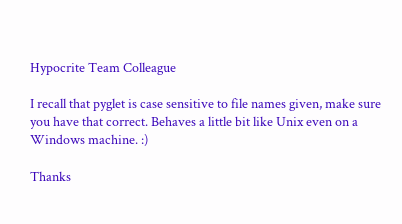Hypocrite Team Colleague

I recall that pyglet is case sensitive to file names given, make sure you have that correct. Behaves a little bit like Unix even on a Windows machine. :)

Thanks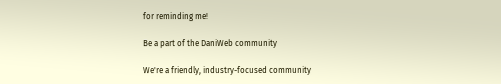for reminding me!

Be a part of the DaniWeb community

We're a friendly, industry-focused community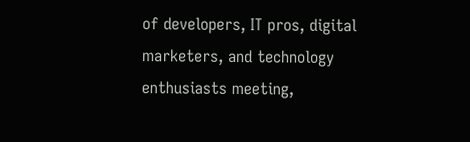of developers, IT pros, digital marketers, and technology enthusiasts meeting,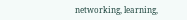networking, learning,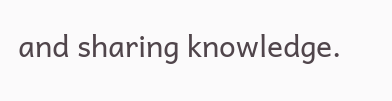and sharing knowledge.